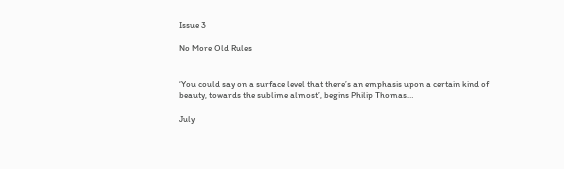Issue 3

No More Old Rules


‘You could say on a surface level that there’s an emphasis upon a certain kind of beauty, towards the sublime almost’, begins Philip Thomas…

July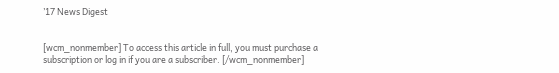’17 News Digest


[wcm_nonmember] To access this article in full, you must purchase a subscription or log in if you are a subscriber. [/wcm_nonmember]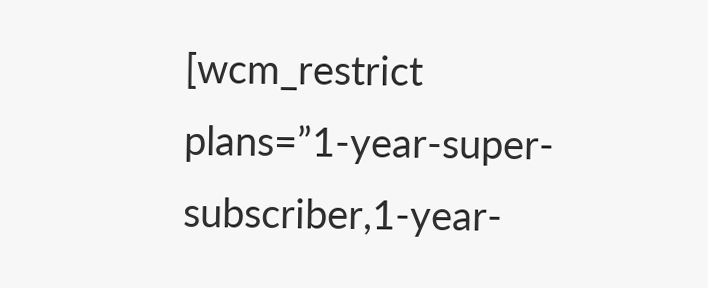[wcm_restrict plans=”1-year-super-subscriber,1-year-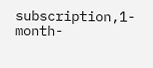subscription,1-month-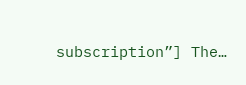subscription”] The…